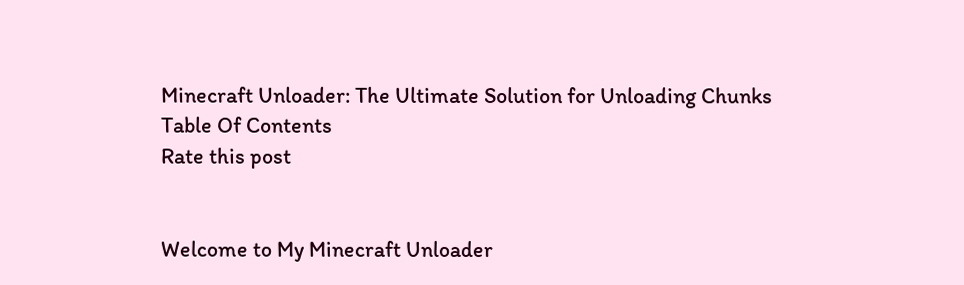Minecraft Unloader: The Ultimate Solution for Unloading Chunks
Table Of Contents
Rate this post


Welcome to My Minecraft Unloader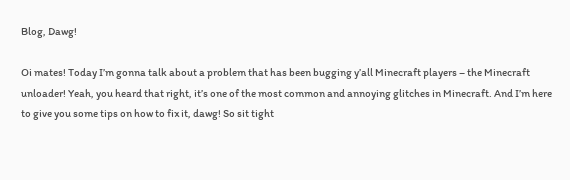Blog, Dawg!

Oi mates! Today I’m gonna talk about a problem that has been bugging y’all Minecraft players – the Minecraft unloader! Yeah, you heard that right, it’s one of the most common and annoying glitches in Minecraft. And I’m here to give you some tips on how to fix it, dawg! So sit tight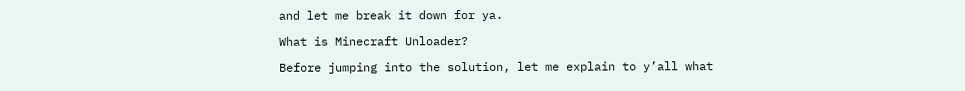and let me break it down for ya.

What is Minecraft Unloader?

Before jumping into the solution, let me explain to y’all what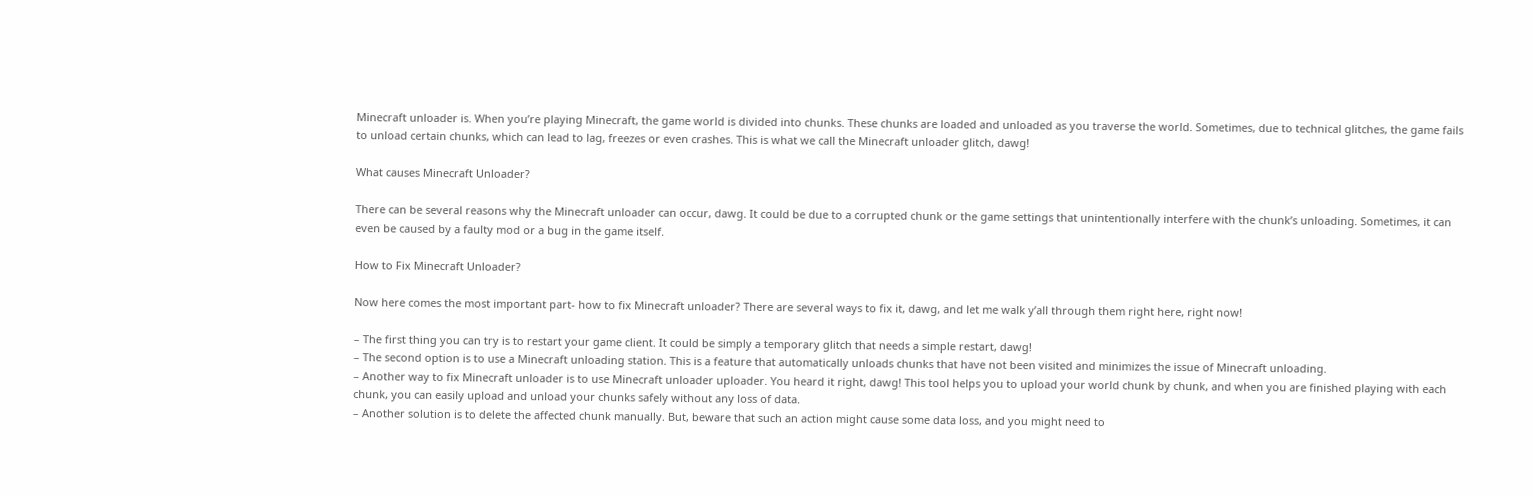Minecraft unloader is. When you’re playing Minecraft, the game world is divided into chunks. These chunks are loaded and unloaded as you traverse the world. Sometimes, due to technical glitches, the game fails to unload certain chunks, which can lead to lag, freezes or even crashes. This is what we call the Minecraft unloader glitch, dawg!

What causes Minecraft Unloader?

There can be several reasons why the Minecraft unloader can occur, dawg. It could be due to a corrupted chunk or the game settings that unintentionally interfere with the chunk’s unloading. Sometimes, it can even be caused by a faulty mod or a bug in the game itself.

How to Fix Minecraft Unloader?

Now here comes the most important part- how to fix Minecraft unloader? There are several ways to fix it, dawg, and let me walk y’all through them right here, right now!

– The first thing you can try is to restart your game client. It could be simply a temporary glitch that needs a simple restart, dawg!
– The second option is to use a Minecraft unloading station. This is a feature that automatically unloads chunks that have not been visited and minimizes the issue of Minecraft unloading.
– Another way to fix Minecraft unloader is to use Minecraft unloader uploader. You heard it right, dawg! This tool helps you to upload your world chunk by chunk, and when you are finished playing with each chunk, you can easily upload and unload your chunks safely without any loss of data.
– Another solution is to delete the affected chunk manually. But, beware that such an action might cause some data loss, and you might need to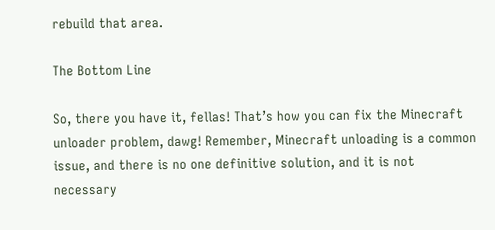rebuild that area.

The Bottom Line

So, there you have it, fellas! That’s how you can fix the Minecraft unloader problem, dawg! Remember, Minecraft unloading is a common issue, and there is no one definitive solution, and it is not necessary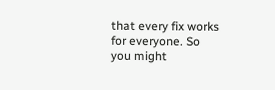that every fix works for everyone. So you might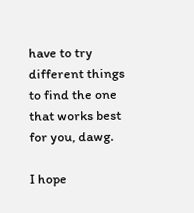have to try different things to find the one that works best for you, dawg.

I hope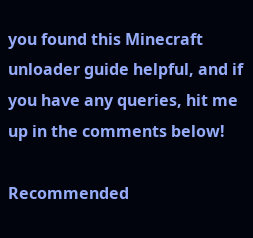you found this Minecraft unloader guide helpful, and if you have any queries, hit me up in the comments below!

Recommended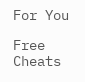For You

Free Cheats